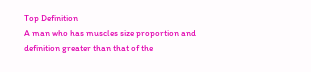Top Definition
A man who has muscles size proportion and definition greater than that of the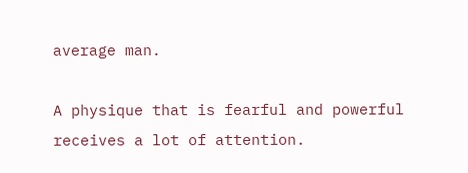average man.

A physique that is fearful and powerful receives a lot of attention.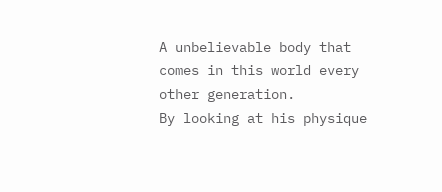A unbelievable body that comes in this world every other generation.
By looking at his physique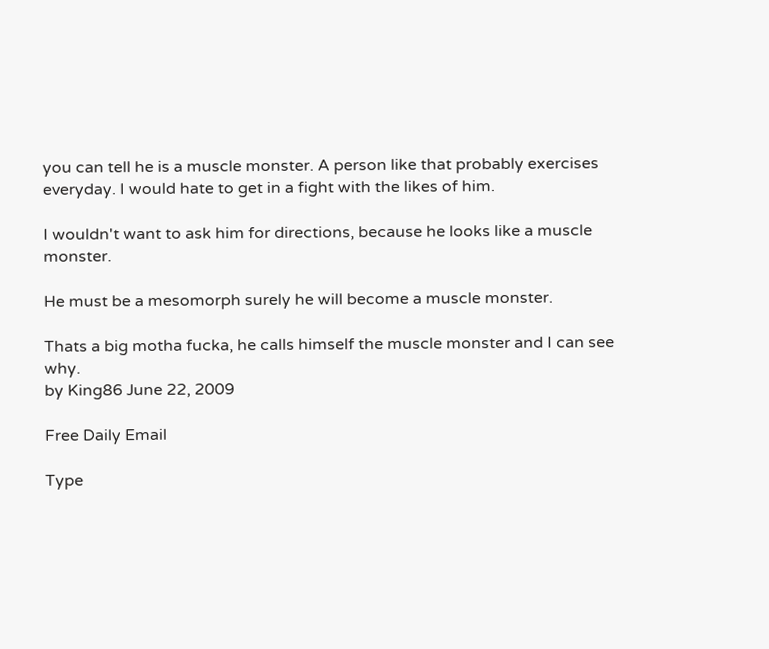you can tell he is a muscle monster. A person like that probably exercises everyday. I would hate to get in a fight with the likes of him.

I wouldn't want to ask him for directions, because he looks like a muscle monster.

He must be a mesomorph surely he will become a muscle monster.

Thats a big motha fucka, he calls himself the muscle monster and I can see why.
by King86 June 22, 2009

Free Daily Email

Type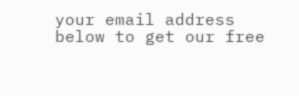your email address below to get our free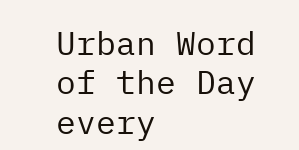Urban Word of the Day every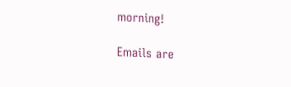morning!

Emails are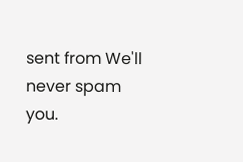sent from We'll never spam you.